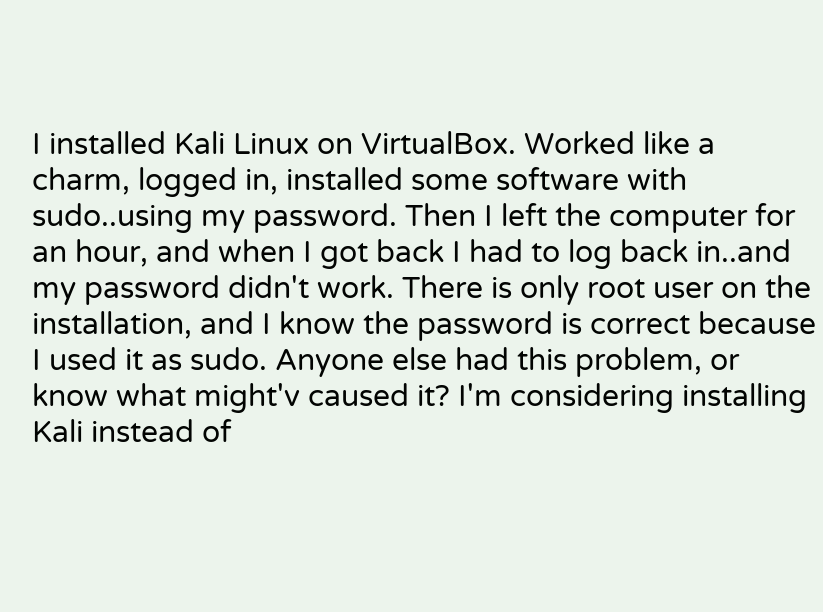I installed Kali Linux on VirtualBox. Worked like a charm, logged in, installed some software with sudo..using my password. Then I left the computer for an hour, and when I got back I had to log back in..and my password didn't work. There is only root user on the installation, and I know the password is correct because I used it as sudo. Anyone else had this problem, or know what might'v caused it? I'm considering installing Kali instead of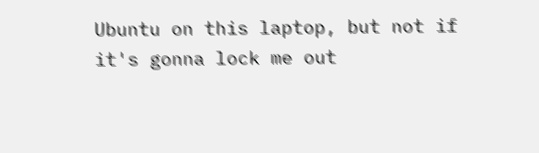Ubuntu on this laptop, but not if it's gonna lock me out